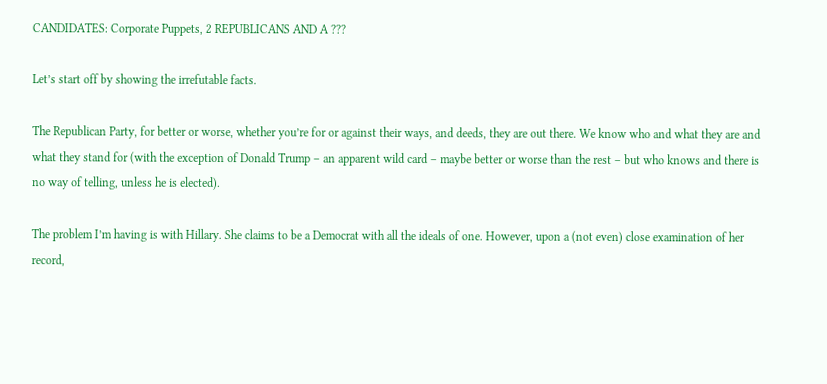CANDIDATES: Corporate Puppets, 2 REPUBLICANS AND A ???

Let’s start off by showing the irrefutable facts.

The Republican Party, for better or worse, whether you’re for or against their ways, and deeds, they are out there. We know who and what they are and what they stand for (with the exception of Donald Trump – an apparent wild card – maybe better or worse than the rest – but who knows and there is no way of telling, unless he is elected).

The problem I’m having is with Hillary. She claims to be a Democrat with all the ideals of one. However, upon a (not even) close examination of her record,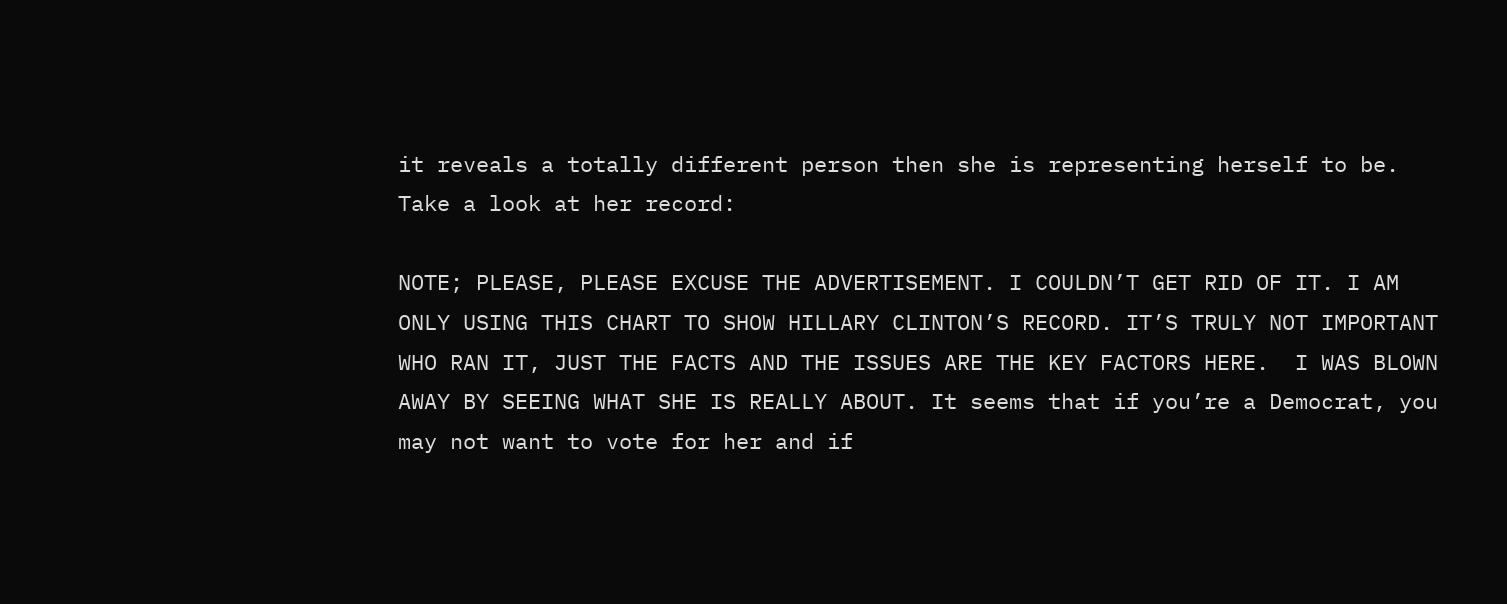it reveals a totally different person then she is representing herself to be. Take a look at her record:

NOTE; PLEASE, PLEASE EXCUSE THE ADVERTISEMENT. I COULDN’T GET RID OF IT. I AM ONLY USING THIS CHART TO SHOW HILLARY CLINTON’S RECORD. IT’S TRULY NOT IMPORTANT WHO RAN IT, JUST THE FACTS AND THE ISSUES ARE THE KEY FACTORS HERE.  I WAS BLOWN AWAY BY SEEING WHAT SHE IS REALLY ABOUT. It seems that if you’re a Democrat, you may not want to vote for her and if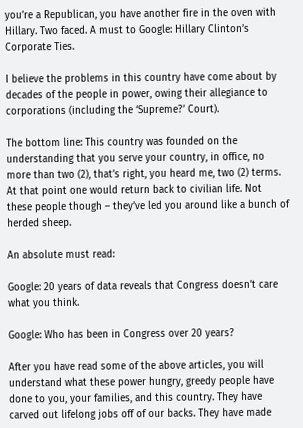you’re a Republican, you have another fire in the oven with Hillary. Two faced. A must to Google: Hillary Clinton’s Corporate Ties.

I believe the problems in this country have come about by decades of the people in power, owing their allegiance to corporations (including the ‘Supreme?’ Court).

The bottom line: This country was founded on the understanding that you serve your country, in office, no more than two (2), that’s right, you heard me, two (2) terms. At that point one would return back to civilian life. Not these people though – they’ve led you around like a bunch of herded sheep.

An absolute must read:

Google: 20 years of data reveals that Congress doesn’t care what you think.

Google: Who has been in Congress over 20 years?

After you have read some of the above articles, you will understand what these power hungry, greedy people have done to you, your families, and this country. They have carved out lifelong jobs off of our backs. They have made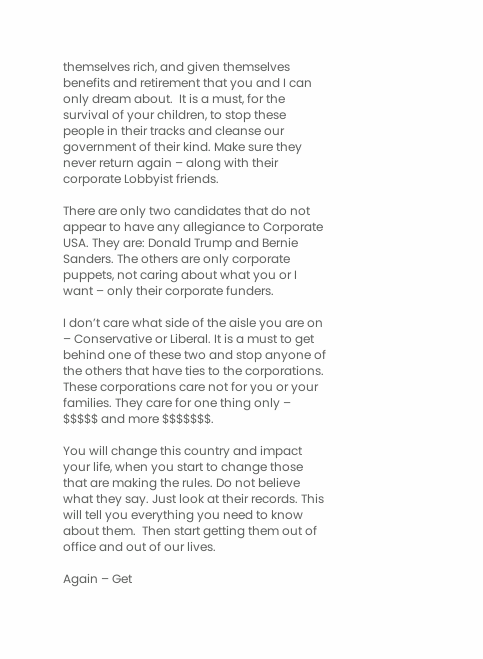themselves rich, and given themselves benefits and retirement that you and I can only dream about.  It is a must, for the survival of your children, to stop these people in their tracks and cleanse our government of their kind. Make sure they never return again – along with their corporate Lobbyist friends.

There are only two candidates that do not appear to have any allegiance to Corporate USA. They are: Donald Trump and Bernie Sanders. The others are only corporate puppets, not caring about what you or I want – only their corporate funders.

I don’t care what side of the aisle you are on – Conservative or Liberal. It is a must to get behind one of these two and stop anyone of the others that have ties to the corporations. These corporations care not for you or your families. They care for one thing only – $$$$$ and more $$$$$$$.

You will change this country and impact your life, when you start to change those that are making the rules. Do not believe what they say. Just look at their records. This will tell you everything you need to know about them.  Then start getting them out of office and out of our lives.

Again – Get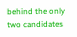behind the only two candidates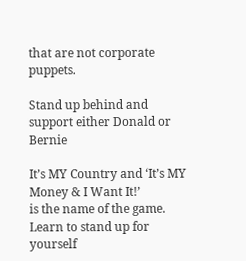that are not corporate puppets.

Stand up behind and support either Donald or Bernie

It’s MY Country and ‘It’s MY Money & I Want It!’
is the name of the game. Learn to stand up for yourself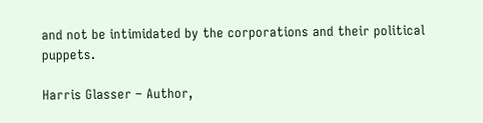and not be intimidated by the corporations and their political puppets.

Harris Glasser – Author,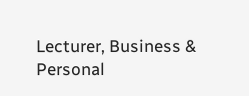Lecturer, Business & Personal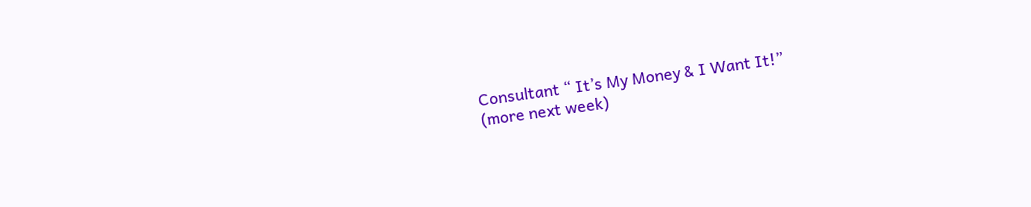Consultant “ It’s My Money & I Want It!”
(more next week)